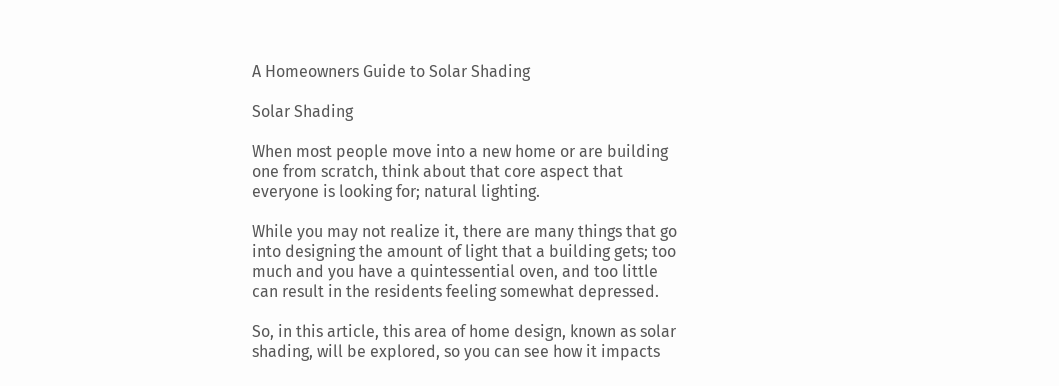A Homeowners Guide to Solar Shading

Solar Shading

When most people move into a new home or are building one from scratch, think about that core aspect that everyone is looking for; natural lighting.

While you may not realize it, there are many things that go into designing the amount of light that a building gets; too much and you have a quintessential oven, and too little can result in the residents feeling somewhat depressed.

So, in this article, this area of home design, known as solar shading, will be explored, so you can see how it impacts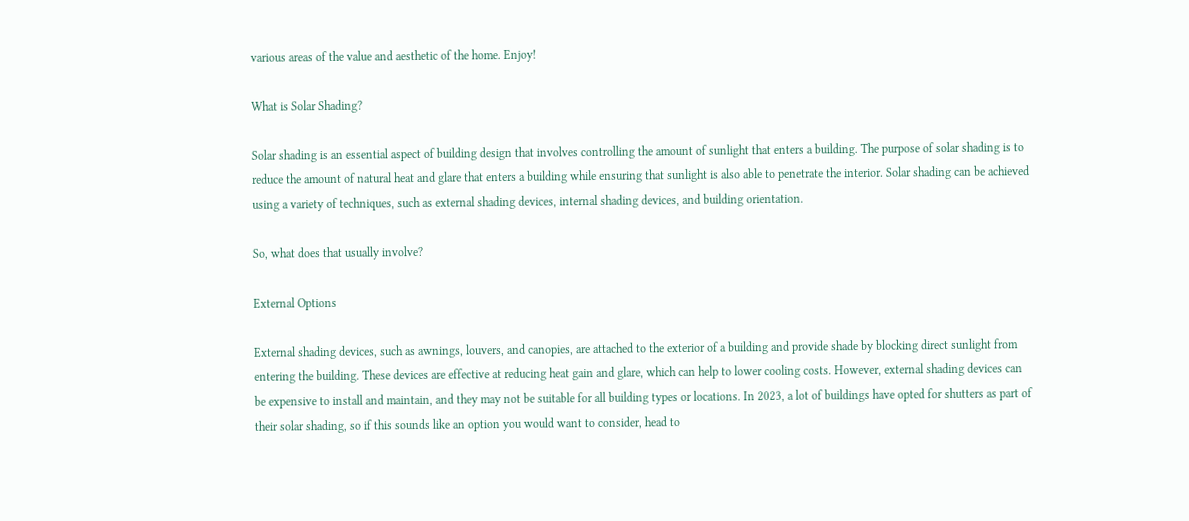various areas of the value and aesthetic of the home. Enjoy!

What is Solar Shading?

Solar shading is an essential aspect of building design that involves controlling the amount of sunlight that enters a building. The purpose of solar shading is to reduce the amount of natural heat and glare that enters a building while ensuring that sunlight is also able to penetrate the interior. Solar shading can be achieved using a variety of techniques, such as external shading devices, internal shading devices, and building orientation.

So, what does that usually involve?

External Options

External shading devices, such as awnings, louvers, and canopies, are attached to the exterior of a building and provide shade by blocking direct sunlight from entering the building. These devices are effective at reducing heat gain and glare, which can help to lower cooling costs. However, external shading devices can be expensive to install and maintain, and they may not be suitable for all building types or locations. In 2023, a lot of buildings have opted for shutters as part of their solar shading, so if this sounds like an option you would want to consider, head to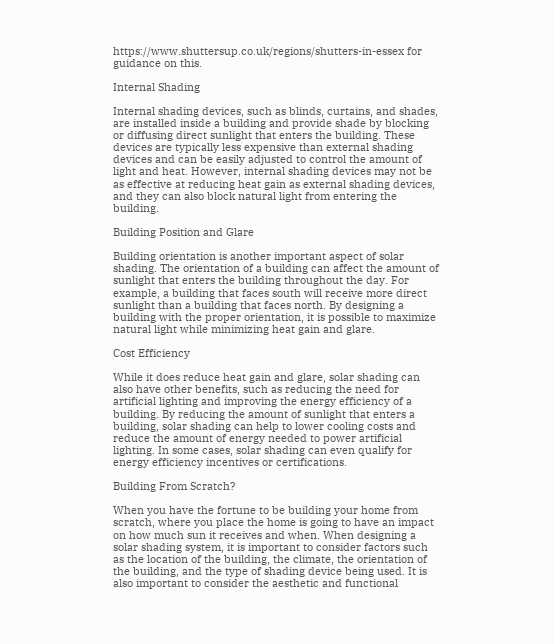https://www.shuttersup.co.uk/regions/shutters-in-essex for guidance on this.

Internal Shading

Internal shading devices, such as blinds, curtains, and shades, are installed inside a building and provide shade by blocking or diffusing direct sunlight that enters the building. These devices are typically less expensive than external shading devices and can be easily adjusted to control the amount of light and heat. However, internal shading devices may not be as effective at reducing heat gain as external shading devices, and they can also block natural light from entering the building.

Building Position and Glare

Building orientation is another important aspect of solar shading. The orientation of a building can affect the amount of sunlight that enters the building throughout the day. For example, a building that faces south will receive more direct sunlight than a building that faces north. By designing a building with the proper orientation, it is possible to maximize natural light while minimizing heat gain and glare.

Cost Efficiency

While it does reduce heat gain and glare, solar shading can also have other benefits, such as reducing the need for artificial lighting and improving the energy efficiency of a building. By reducing the amount of sunlight that enters a building, solar shading can help to lower cooling costs and reduce the amount of energy needed to power artificial lighting. In some cases, solar shading can even qualify for energy efficiency incentives or certifications.

Building From Scratch?

When you have the fortune to be building your home from scratch, where you place the home is going to have an impact on how much sun it receives and when. When designing a solar shading system, it is important to consider factors such as the location of the building, the climate, the orientation of the building, and the type of shading device being used. It is also important to consider the aesthetic and functional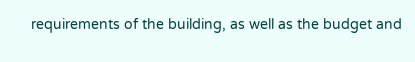requirements of the building, as well as the budget and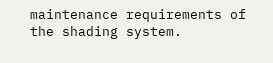maintenance requirements of the shading system.